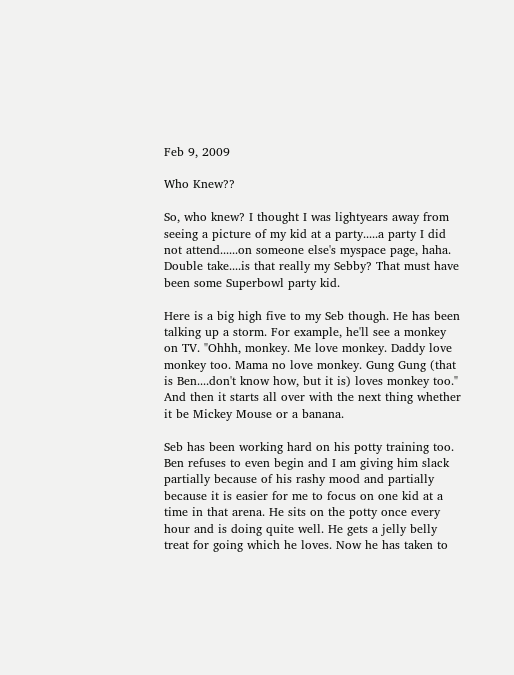Feb 9, 2009

Who Knew??

So, who knew? I thought I was lightyears away from seeing a picture of my kid at a party.....a party I did not attend......on someone else's myspace page, haha. Double take....is that really my Sebby? That must have been some Superbowl party kid.

Here is a big high five to my Seb though. He has been talking up a storm. For example, he'll see a monkey on TV. "Ohhh, monkey. Me love monkey. Daddy love monkey too. Mama no love monkey. Gung Gung (that is Ben....don't know how, but it is) loves monkey too." And then it starts all over with the next thing whether it be Mickey Mouse or a banana.

Seb has been working hard on his potty training too. Ben refuses to even begin and I am giving him slack partially because of his rashy mood and partially because it is easier for me to focus on one kid at a time in that arena. He sits on the potty once every hour and is doing quite well. He gets a jelly belly treat for going which he loves. Now he has taken to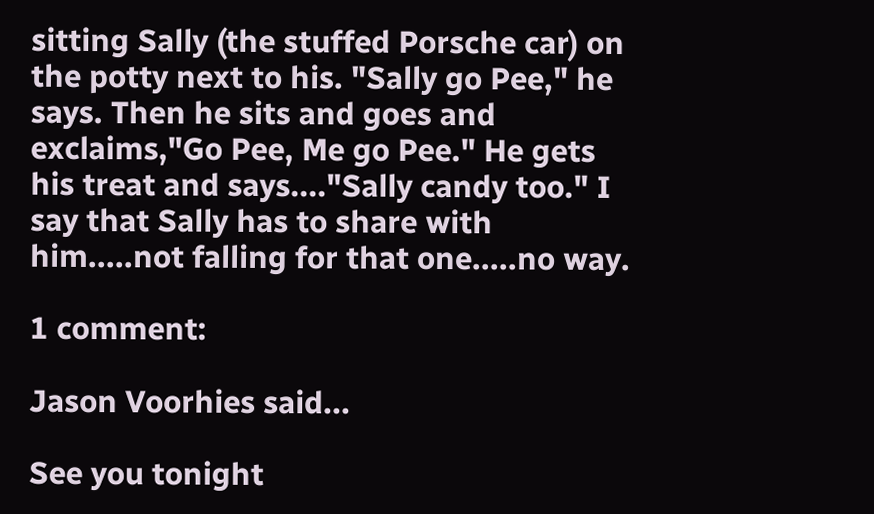sitting Sally (the stuffed Porsche car) on the potty next to his. "Sally go Pee," he says. Then he sits and goes and exclaims,"Go Pee, Me go Pee." He gets his treat and says...."Sally candy too." I say that Sally has to share with him.....not falling for that one.....no way.

1 comment:

Jason Voorhies said...

See you tonight